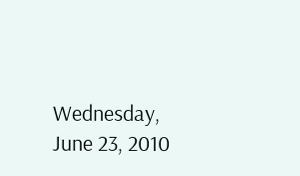Wednesday, June 23, 2010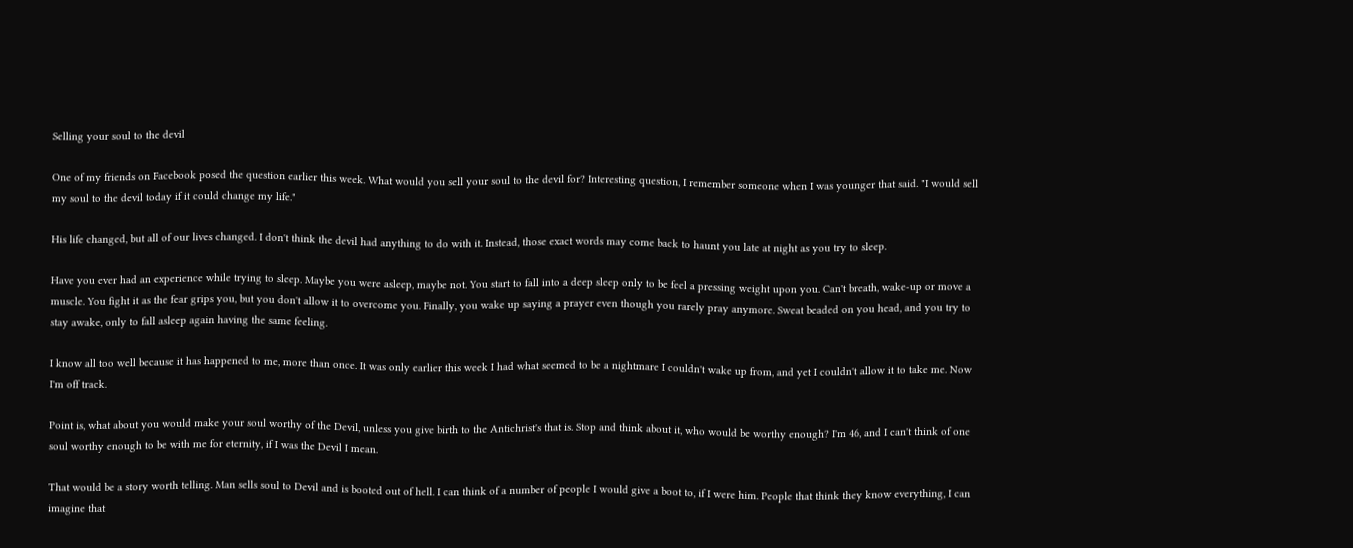Selling your soul to the devil

One of my friends on Facebook posed the question earlier this week. What would you sell your soul to the devil for? Interesting question, I remember someone when I was younger that said. "I would sell my soul to the devil today if it could change my life."

His life changed, but all of our lives changed. I don't think the devil had anything to do with it. Instead, those exact words may come back to haunt you late at night as you try to sleep.

Have you ever had an experience while trying to sleep. Maybe you were asleep, maybe not. You start to fall into a deep sleep only to be feel a pressing weight upon you. Can't breath, wake-up or move a muscle. You fight it as the fear grips you, but you don't allow it to overcome you. Finally, you wake up saying a prayer even though you rarely pray anymore. Sweat beaded on you head, and you try to stay awake, only to fall asleep again having the same feeling.

I know all too well because it has happened to me, more than once. It was only earlier this week I had what seemed to be a nightmare I couldn't wake up from, and yet I couldn't allow it to take me. Now I'm off track.

Point is, what about you would make your soul worthy of the Devil, unless you give birth to the Antichrist's that is. Stop and think about it, who would be worthy enough? I'm 46, and I can't think of one soul worthy enough to be with me for eternity, if I was the Devil I mean.

That would be a story worth telling. Man sells soul to Devil and is booted out of hell. I can think of a number of people I would give a boot to, if I were him. People that think they know everything, I can imagine that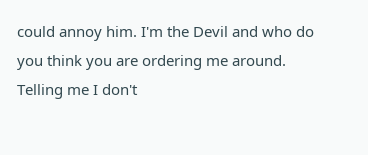could annoy him. I'm the Devil and who do you think you are ordering me around. Telling me I don't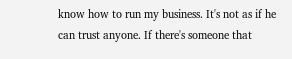know how to run my business. It's not as if he can trust anyone. If there's someone that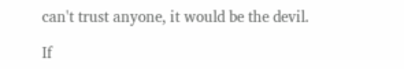can't trust anyone, it would be the devil.

If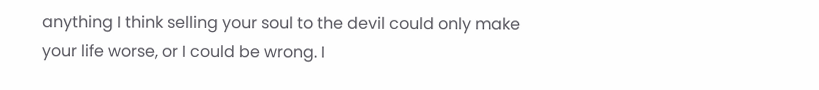anything I think selling your soul to the devil could only make your life worse, or I could be wrong. I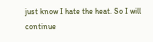just know I hate the heat. So I will continue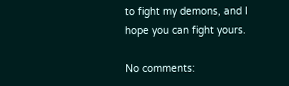to fight my demons, and I hope you can fight yours.

No comments: